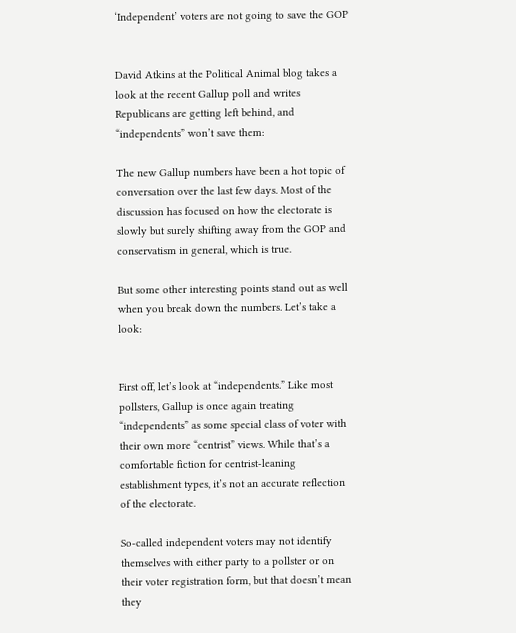‘Independent’ voters are not going to save the GOP


David Atkins at the Political Animal blog takes a look at the recent Gallup poll and writes Republicans are getting left behind, and “independents” won’t save them:

The new Gallup numbers have been a hot topic of conversation over the last few days. Most of the discussion has focused on how the electorate is slowly but surely shifting away from the GOP and conservatism in general, which is true.

But some other interesting points stand out as well when you break down the numbers. Let’s take a look:


First off, let’s look at “independents.” Like most pollsters, Gallup is once again treating “independents” as some special class of voter with their own more “centrist” views. While that’s a comfortable fiction for centrist-leaning establishment types, it’s not an accurate reflection of the electorate.

So-called independent voters may not identify themselves with either party to a pollster or on their voter registration form, but that doesn’t mean they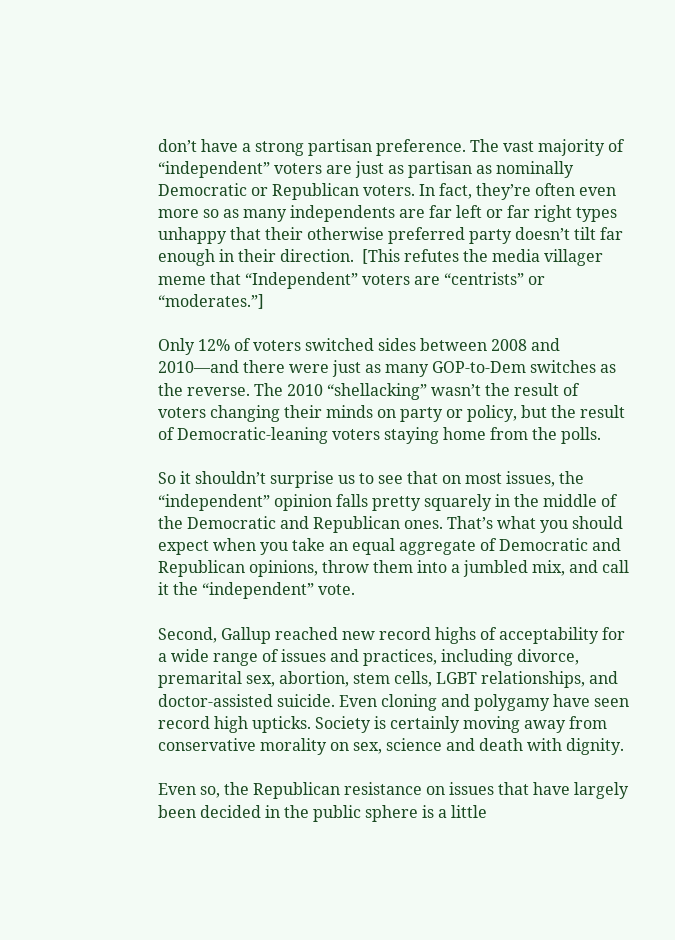don’t have a strong partisan preference. The vast majority of “independent” voters are just as partisan as nominally Democratic or Republican voters. In fact, they’re often even more so as many independents are far left or far right types unhappy that their otherwise preferred party doesn’t tilt far enough in their direction.  [This refutes the media villager meme that “Independent” voters are “centrists” or “moderates.”]

Only 12% of voters switched sides between 2008 and 2010—and there were just as many GOP-to-Dem switches as the reverse. The 2010 “shellacking” wasn’t the result of voters changing their minds on party or policy, but the result of Democratic-leaning voters staying home from the polls.

So it shouldn’t surprise us to see that on most issues, the “independent” opinion falls pretty squarely in the middle of the Democratic and Republican ones. That’s what you should expect when you take an equal aggregate of Democratic and Republican opinions, throw them into a jumbled mix, and call it the “independent” vote.

Second, Gallup reached new record highs of acceptability for a wide range of issues and practices, including divorce, premarital sex, abortion, stem cells, LGBT relationships, and doctor-assisted suicide. Even cloning and polygamy have seen record high upticks. Society is certainly moving away from conservative morality on sex, science and death with dignity.

Even so, the Republican resistance on issues that have largely been decided in the public sphere is a little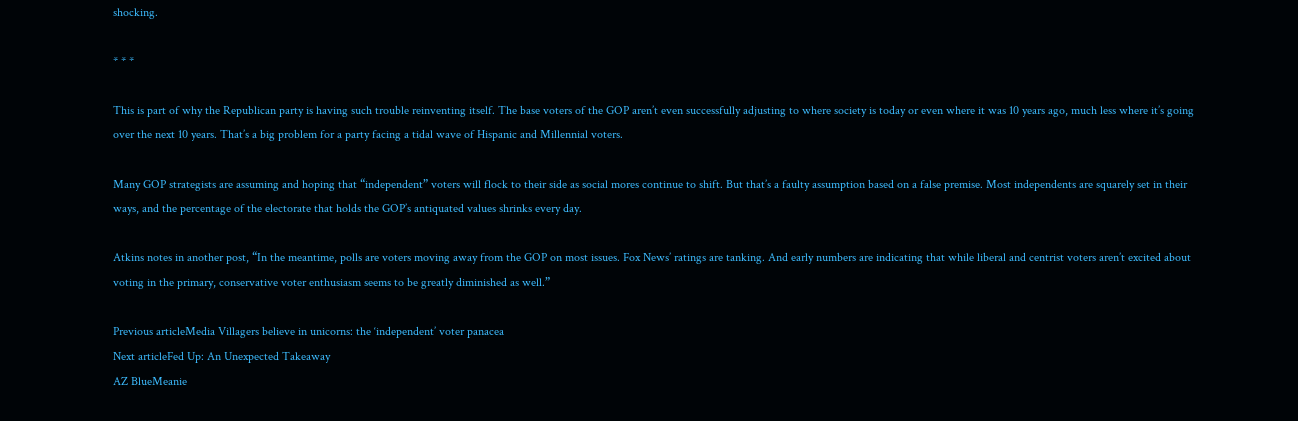shocking.

* * *

This is part of why the Republican party is having such trouble reinventing itself. The base voters of the GOP aren’t even successfully adjusting to where society is today or even where it was 10 years ago, much less where it’s going over the next 10 years. That’s a big problem for a party facing a tidal wave of Hispanic and Millennial voters.

Many GOP strategists are assuming and hoping that “independent” voters will flock to their side as social mores continue to shift. But that’s a faulty assumption based on a false premise. Most independents are squarely set in their ways, and the percentage of the electorate that holds the GOP’s antiquated values shrinks every day.

Atkins notes in another post, “In the meantime, polls are voters moving away from the GOP on most issues. Fox News’ ratings are tanking. And early numbers are indicating that while liberal and centrist voters aren’t excited about voting in the primary, conservative voter enthusiasm seems to be greatly diminished as well.”

Previous articleMedia Villagers believe in unicorns: the ‘independent’ voter panacea
Next articleFed Up: An Unexpected Takeaway
AZ BlueMeanie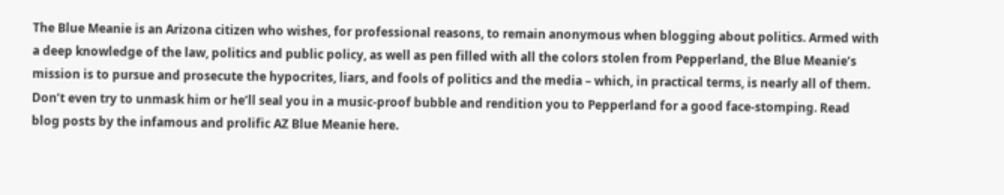The Blue Meanie is an Arizona citizen who wishes, for professional reasons, to remain anonymous when blogging about politics. Armed with a deep knowledge of the law, politics and public policy, as well as pen filled with all the colors stolen from Pepperland, the Blue Meanie’s mission is to pursue and prosecute the hypocrites, liars, and fools of politics and the media – which, in practical terms, is nearly all of them. Don’t even try to unmask him or he’ll seal you in a music-proof bubble and rendition you to Pepperland for a good face-stomping. Read blog posts by the infamous and prolific AZ Blue Meanie here.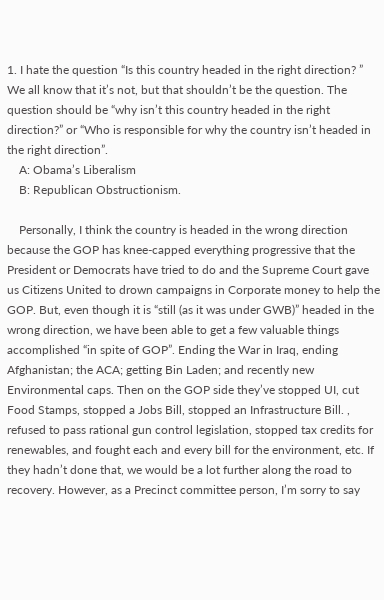1. I hate the question “Is this country headed in the right direction? ” We all know that it’s not, but that shouldn’t be the question. The question should be “why isn’t this country headed in the right direction?” or “Who is responsible for why the country isn’t headed in the right direction”.
    A: Obama’s Liberalism
    B: Republican Obstructionism.

    Personally, I think the country is headed in the wrong direction because the GOP has knee-capped everything progressive that the President or Democrats have tried to do and the Supreme Court gave us Citizens United to drown campaigns in Corporate money to help the GOP. But, even though it is “still (as it was under GWB)” headed in the wrong direction, we have been able to get a few valuable things accomplished “in spite of GOP”. Ending the War in Iraq, ending Afghanistan; the ACA; getting Bin Laden; and recently new Environmental caps. Then on the GOP side they’ve stopped UI, cut Food Stamps, stopped a Jobs Bill, stopped an Infrastructure Bill. , refused to pass rational gun control legislation, stopped tax credits for renewables, and fought each and every bill for the environment, etc. If they hadn’t done that, we would be a lot further along the road to recovery. However, as a Precinct committee person, I’m sorry to say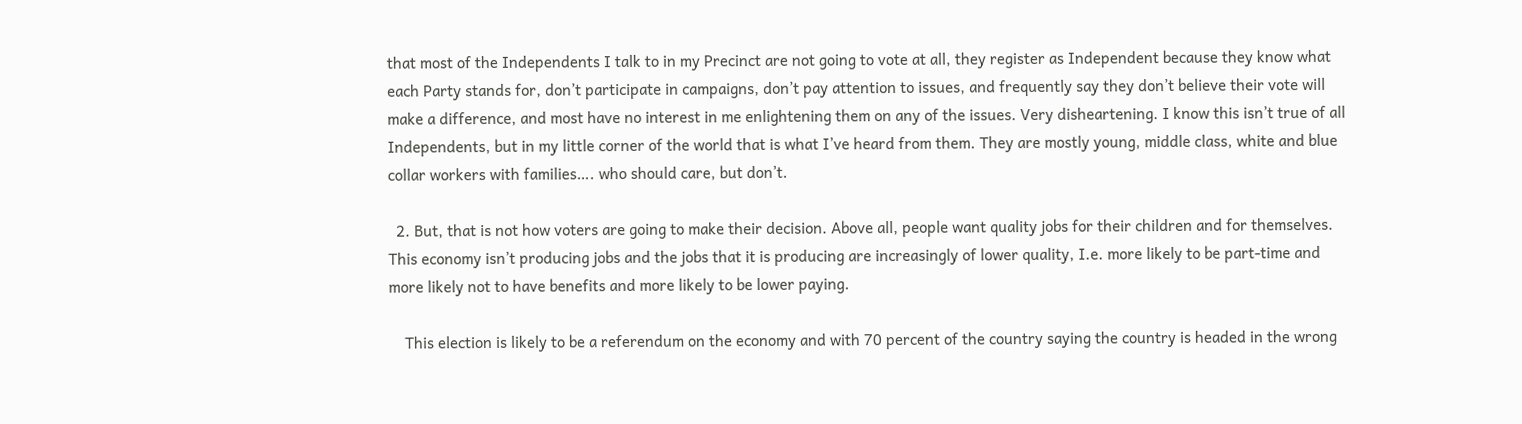that most of the Independents I talk to in my Precinct are not going to vote at all, they register as Independent because they know what each Party stands for, don’t participate in campaigns, don’t pay attention to issues, and frequently say they don’t believe their vote will make a difference, and most have no interest in me enlightening them on any of the issues. Very disheartening. I know this isn’t true of all Independents, but in my little corner of the world that is what I’ve heard from them. They are mostly young, middle class, white and blue collar workers with families…. who should care, but don’t.

  2. But, that is not how voters are going to make their decision. Above all, people want quality jobs for their children and for themselves. This economy isn’t producing jobs and the jobs that it is producing are increasingly of lower quality, I.e. more likely to be part-time and more likely not to have benefits and more likely to be lower paying.

    This election is likely to be a referendum on the economy and with 70 percent of the country saying the country is headed in the wrong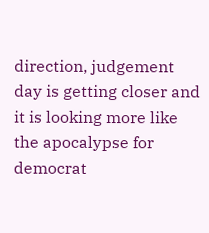direction, judgement day is getting closer and it is looking more like the apocalypse for democrat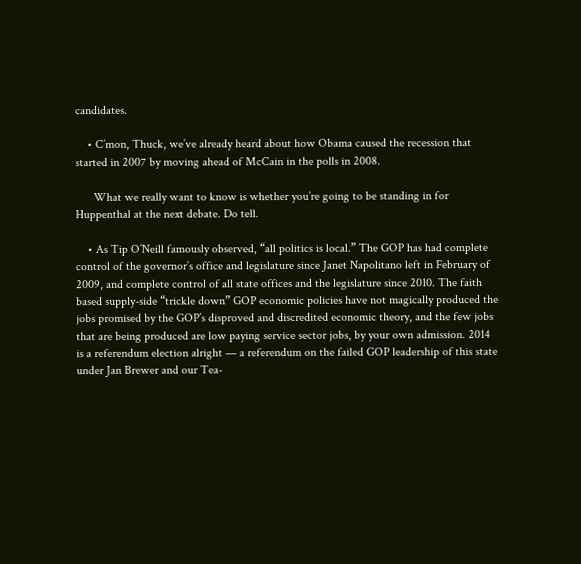candidates.

    • C’mon, Thuck, we’ve already heard about how Obama caused the recession that started in 2007 by moving ahead of McCain in the polls in 2008.

      What we really want to know is whether you’re going to be standing in for Huppenthal at the next debate. Do tell.

    • As Tip O’Neill famously observed, “all politics is local.” The GOP has had complete control of the governor’s office and legislature since Janet Napolitano left in February of 2009, and complete control of all state offices and the legislature since 2010. The faith based supply-side “trickle down” GOP economic policies have not magically produced the jobs promised by the GOP’s disproved and discredited economic theory, and the few jobs that are being produced are low paying service sector jobs, by your own admission. 2014 is a referendum election alright — a referendum on the failed GOP leadership of this state under Jan Brewer and our Tea-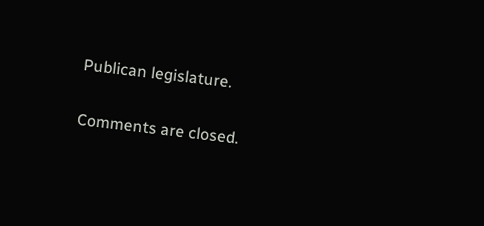Publican legislature.

Comments are closed.